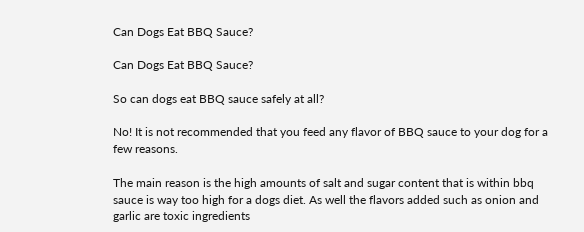Can Dogs Eat BBQ Sauce?

Can Dogs Eat BBQ Sauce?

So can dogs eat BBQ sauce safely at all?

No! It is not recommended that you feed any flavor of BBQ sauce to your dog for a few reasons.

The main reason is the high amounts of salt and sugar content that is within bbq sauce is way too high for a dogs diet. As well the flavors added such as onion and garlic are toxic ingredients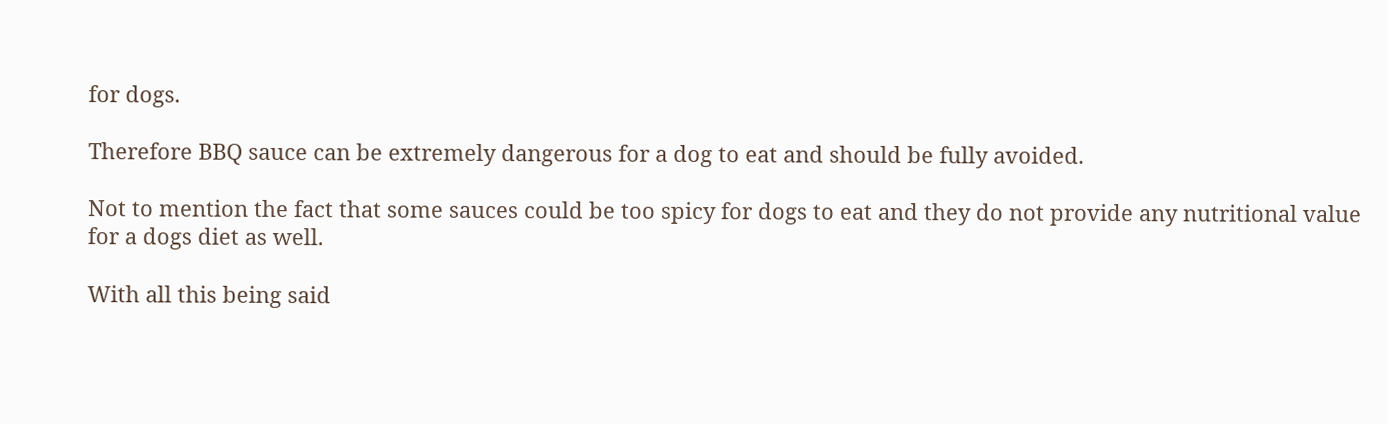for dogs.

Therefore BBQ sauce can be extremely dangerous for a dog to eat and should be fully avoided.

Not to mention the fact that some sauces could be too spicy for dogs to eat and they do not provide any nutritional value for a dogs diet as well.

With all this being said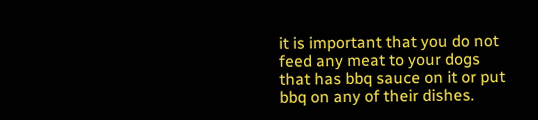it is important that you do not feed any meat to your dogs that has bbq sauce on it or put bbq on any of their dishes.